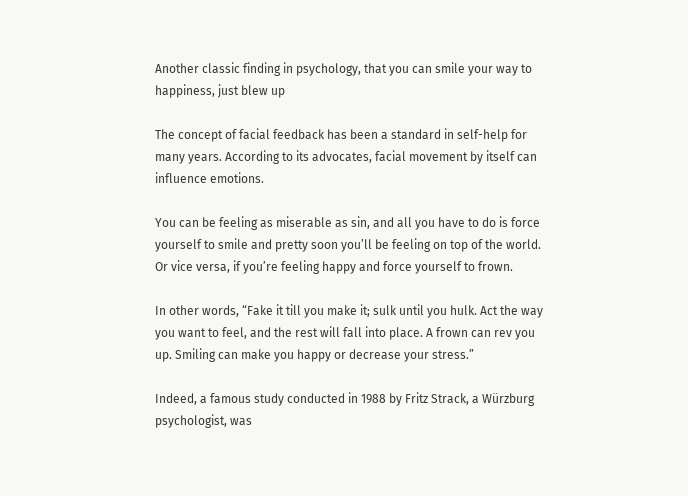Another classic finding in psychology, that you can smile your way to happiness, just blew up

The concept of facial feedback has been a standard in self-help for many years. According to its advocates, facial movement by itself can influence emotions.

You can be feeling as miserable as sin, and all you have to do is force yourself to smile and pretty soon you’ll be feeling on top of the world. Or vice versa, if you’re feeling happy and force yourself to frown.

In other words, “Fake it till you make it; sulk until you hulk. Act the way you want to feel, and the rest will fall into place. A frown can rev you up. Smiling can make you happy or decrease your stress.”

Indeed, a famous study conducted in 1988 by Fritz Strack, a Würzburg psychologist, was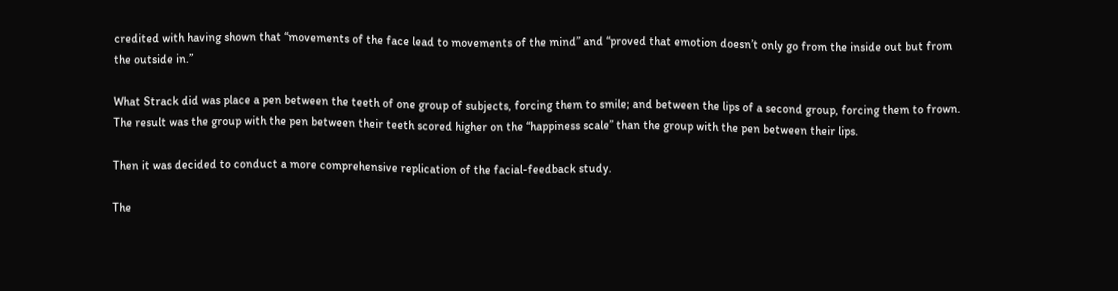credited with having shown that “movements of the face lead to movements of the mind” and “proved that emotion doesn’t only go from the inside out but from the outside in.”

What Strack did was place a pen between the teeth of one group of subjects, forcing them to smile; and between the lips of a second group, forcing them to frown. The result was the group with the pen between their teeth scored higher on the “happiness scale” than the group with the pen between their lips.

Then it was decided to conduct a more comprehensive replication of the facial-feedback study.

The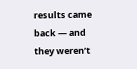results came back — and they weren’t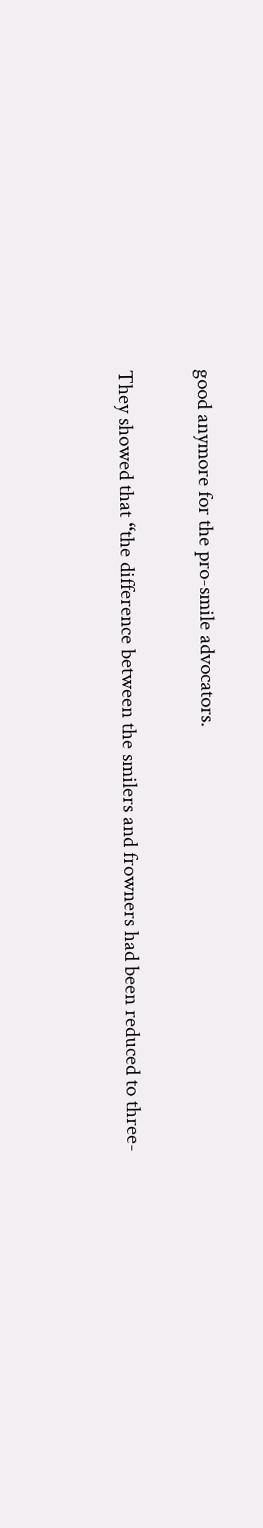good anymore for the pro-smile advocators.

They showed that “the difference between the smilers and frowners had been reduced to three-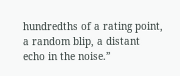hundredths of a rating point, a random blip, a distant echo in the noise.”